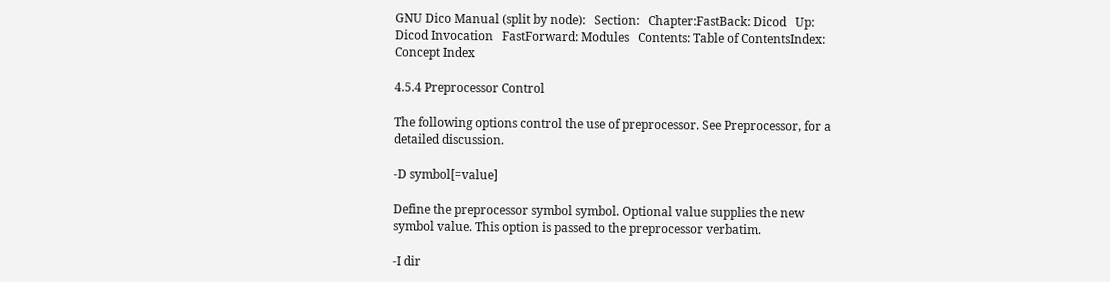GNU Dico Manual (split by node):   Section:   Chapter:FastBack: Dicod   Up: Dicod Invocation   FastForward: Modules   Contents: Table of ContentsIndex: Concept Index

4.5.4 Preprocessor Control

The following options control the use of preprocessor. See Preprocessor, for a detailed discussion.

-D symbol[=value]

Define the preprocessor symbol symbol. Optional value supplies the new symbol value. This option is passed to the preprocessor verbatim.

-I dir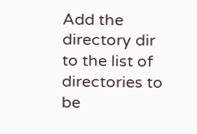Add the directory dir to the list of directories to be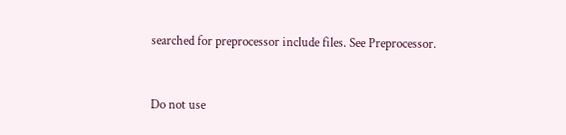searched for preprocessor include files. See Preprocessor.


Do not use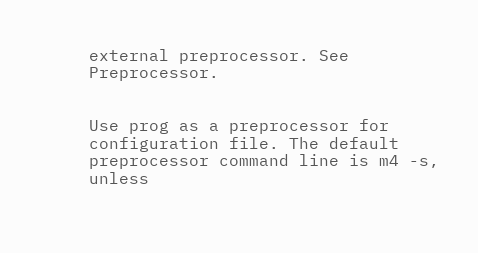external preprocessor. See Preprocessor.


Use prog as a preprocessor for configuration file. The default preprocessor command line is m4 -s, unless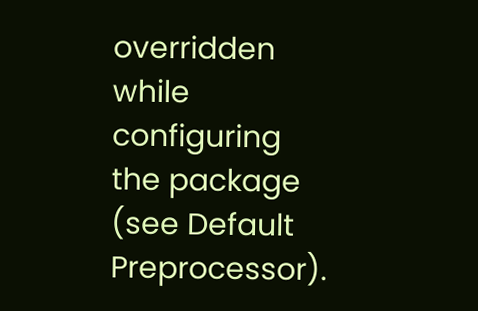overridden while configuring the package (see Default Preprocessor).